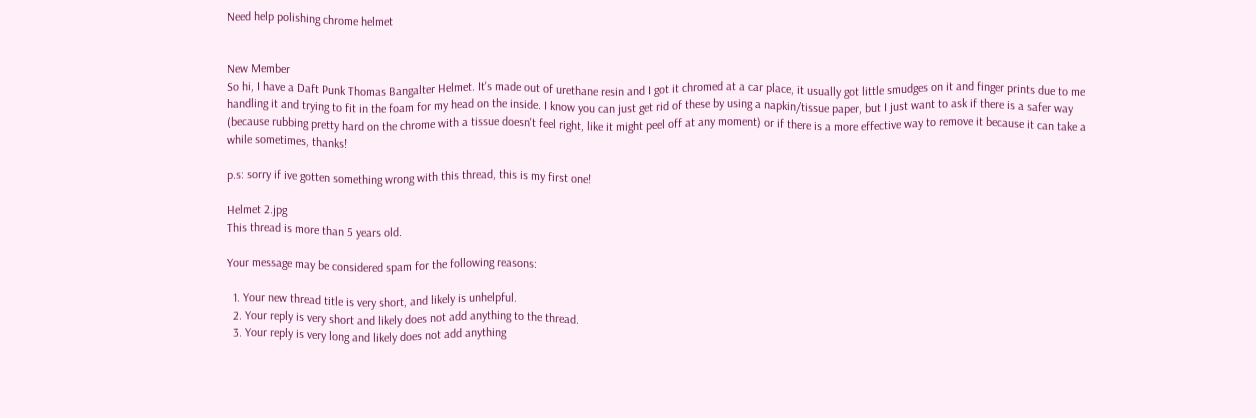Need help polishing chrome helmet


New Member
So hi, I have a Daft Punk Thomas Bangalter Helmet. It's made out of urethane resin and I got it chromed at a car place, it usually got little smudges on it and finger prints due to me handling it and trying to fit in the foam for my head on the inside. I know you can just get rid of these by using a napkin/tissue paper, but I just want to ask if there is a safer way (because rubbing pretty hard on the chrome with a tissue doesn't feel right, like it might peel off at any moment) or if there is a more effective way to remove it because it can take a while sometimes, thanks!

p.s: sorry if ive gotten something wrong with this thread, this is my first one!

Helmet 2.jpg
This thread is more than 5 years old.

Your message may be considered spam for the following reasons:

  1. Your new thread title is very short, and likely is unhelpful.
  2. Your reply is very short and likely does not add anything to the thread.
  3. Your reply is very long and likely does not add anything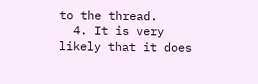to the thread.
  4. It is very likely that it does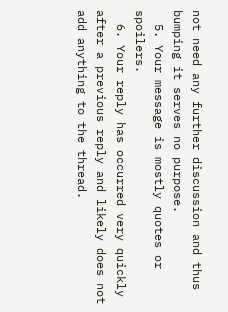not need any further discussion and thus bumping it serves no purpose.
  5. Your message is mostly quotes or spoilers.
  6. Your reply has occurred very quickly after a previous reply and likely does not add anything to the thread.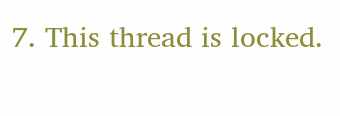7. This thread is locked.